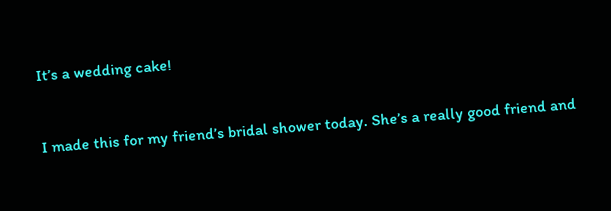It’s a wedding cake!


I made this for my friend’s bridal shower today. She’s a really good friend and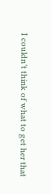I couldn’t think of what to get her that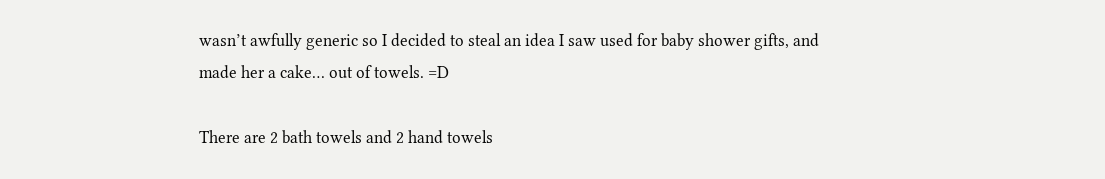wasn’t awfully generic so I decided to steal an idea I saw used for baby shower gifts, and made her a cake… out of towels. =D

There are 2 bath towels and 2 hand towels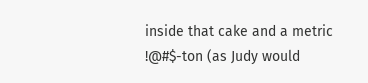inside that cake and a metric !@#$-ton (as Judy would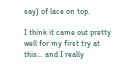say) of lace on top.

I think it came out pretty well for my first try at this… and I really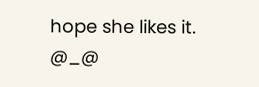hope she likes it. @_@